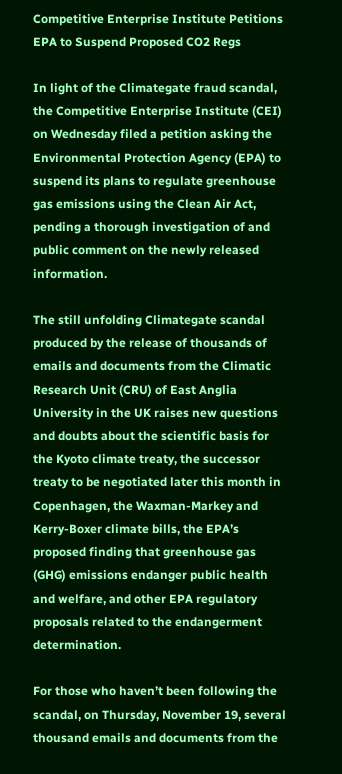Competitive Enterprise Institute Petitions EPA to Suspend Proposed CO2 Regs

In light of the Climategate fraud scandal, the Competitive Enterprise Institute (CEI) on Wednesday filed a petition asking the Environmental Protection Agency (EPA) to suspend its plans to regulate greenhouse gas emissions using the Clean Air Act, pending a thorough investigation of and public comment on the newly released information.

The still unfolding Climategate scandal produced by the release of thousands of emails and documents from the Climatic Research Unit (CRU) of East Anglia University in the UK raises new questions and doubts about the scientific basis for the Kyoto climate treaty, the successor treaty to be negotiated later this month in Copenhagen, the Waxman-Markey and Kerry-Boxer climate bills, the EPA’s proposed finding that greenhouse gas (GHG) emissions endanger public health and welfare, and other EPA regulatory proposals related to the endangerment determination.

For those who haven’t been following the scandal, on Thursday, November 19, several thousand emails and documents from the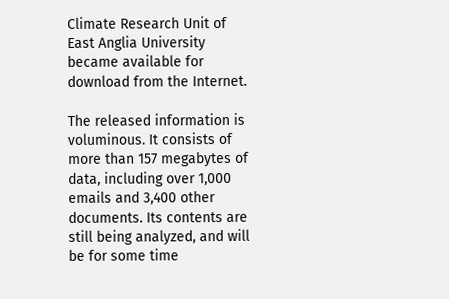Climate Research Unit of East Anglia University became available for download from the Internet.

The released information is voluminous. It consists of more than 157 megabytes of data, including over 1,000 emails and 3,400 other documents. Its contents are still being analyzed, and will be for some time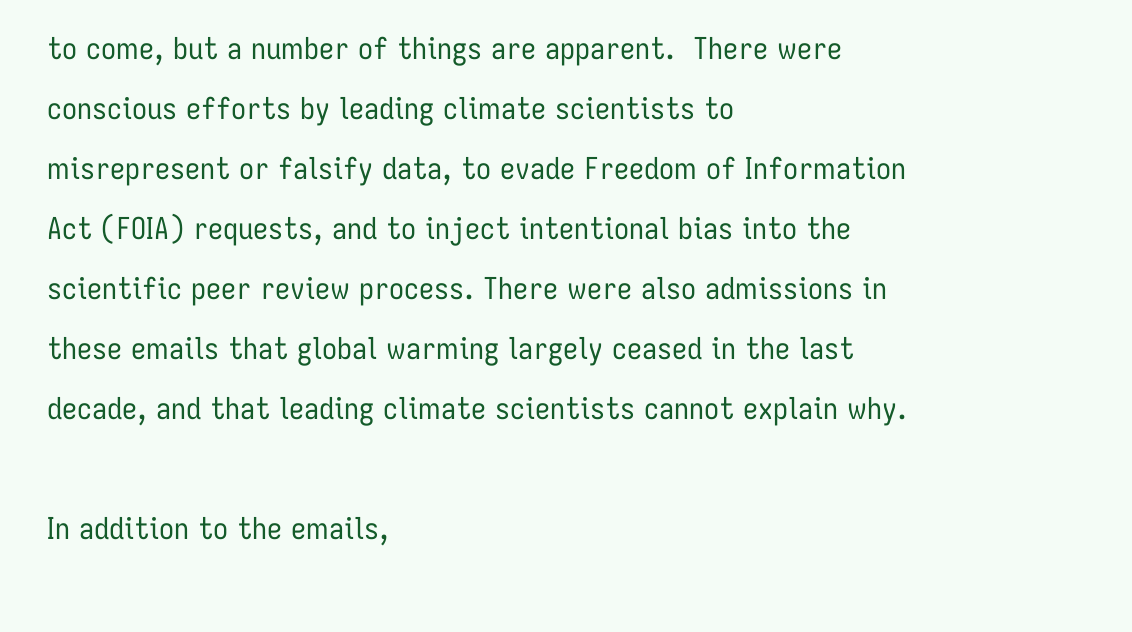to come, but a number of things are apparent.  There were conscious efforts by leading climate scientists to misrepresent or falsify data, to evade Freedom of Information Act (FOIA) requests, and to inject intentional bias into the scientific peer review process. There were also admissions in these emails that global warming largely ceased in the last decade, and that leading climate scientists cannot explain why.

In addition to the emails,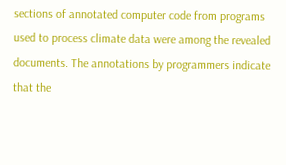sections of annotated computer code from programs used to process climate data were among the revealed documents. The annotations by programmers indicate that the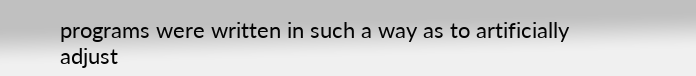programs were written in such a way as to artificially adjust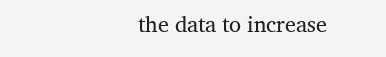the data to increase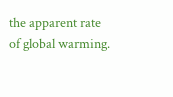the apparent rate of global warming.